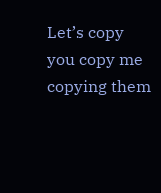Let’s copy you copy me copying them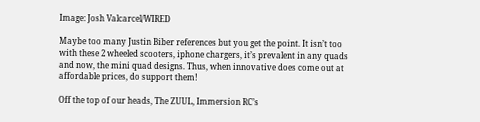Image: Josh Valcarcel/WIRED

Maybe too many Justin Biber references but you get the point. It isn’t too with these 2 wheeled scooters, iphone chargers, it’s prevalent in any quads and now, the mini quad designs. Thus, when innovative does come out at affordable prices, do support them!

Off the top of our heads, The ZUUL, Immersion RC’s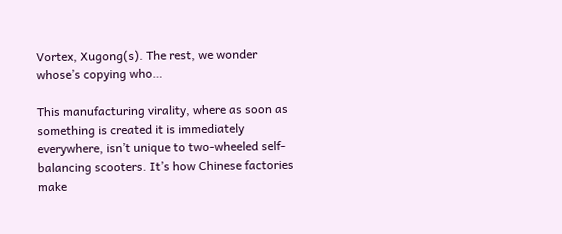Vortex, Xugong(s). The rest, we wonder whose’s copying who…

This manufacturing virality, where as soon as something is created it is immediately everywhere, isn’t unique to two-wheeled self-balancing scooters. It’s how Chinese factories make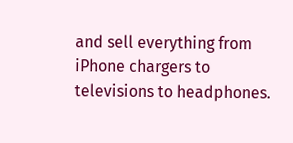and sell everything from iPhone chargers to televisions to headphones.